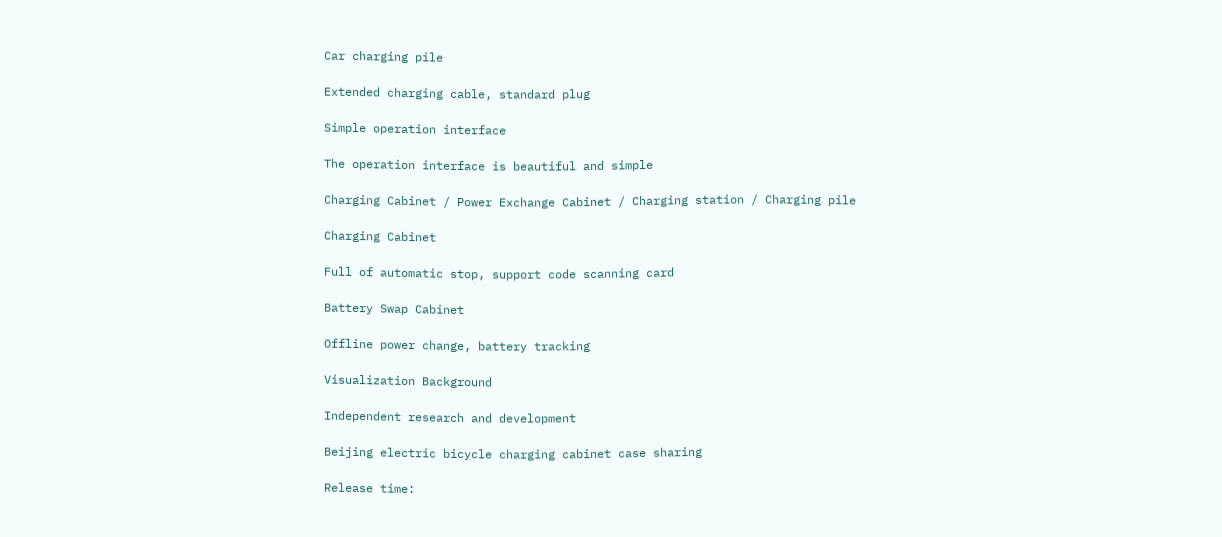Car charging pile

Extended charging cable, standard plug

Simple operation interface

The operation interface is beautiful and simple

Charging Cabinet / Power Exchange Cabinet / Charging station / Charging pile

Charging Cabinet

Full of automatic stop, support code scanning card

Battery Swap Cabinet

Offline power change, battery tracking

Visualization Background

Independent research and development

Beijing electric bicycle charging cabinet case sharing

Release time: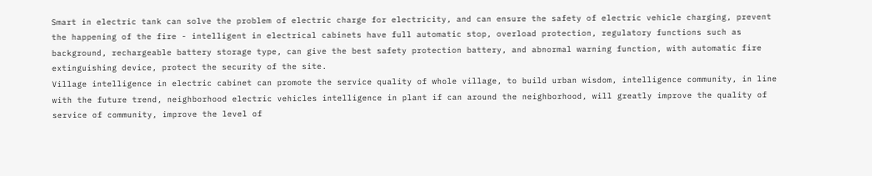Smart in electric tank can solve the problem of electric charge for electricity, and can ensure the safety of electric vehicle charging, prevent the happening of the fire - intelligent in electrical cabinets have full automatic stop, overload protection, regulatory functions such as background, rechargeable battery storage type, can give the best safety protection battery, and abnormal warning function, with automatic fire extinguishing device, protect the security of the site.
Village intelligence in electric cabinet can promote the service quality of whole village, to build urban wisdom, intelligence community, in line with the future trend, neighborhood electric vehicles intelligence in plant if can around the neighborhood, will greatly improve the quality of service of community, improve the level of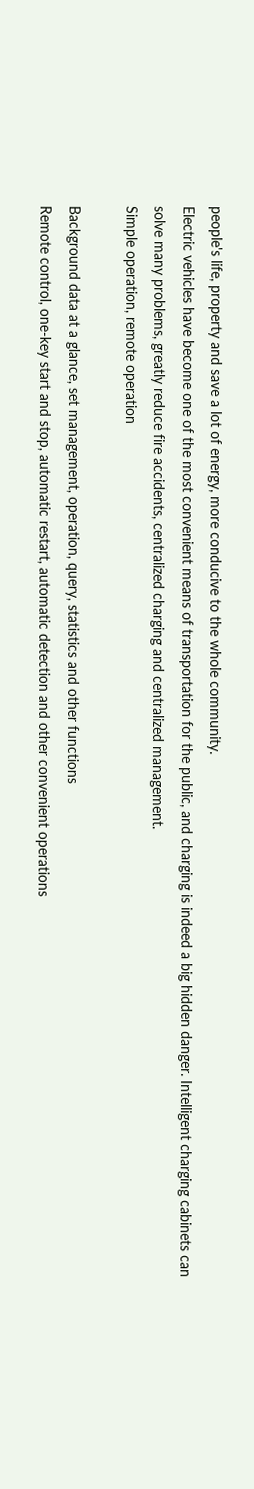people's life, property and save a lot of energy, more conducive to the whole community.
Electric vehicles have become one of the most convenient means of transportation for the public, and charging is indeed a big hidden danger. Intelligent charging cabinets can solve many problems, greatly reduce fire accidents, centralized charging and centralized management.
Simple operation, remote operation

Background data at a glance, set management, operation, query, statistics and other functions
Remote control, one-key start and stop, automatic restart, automatic detection and other convenient operations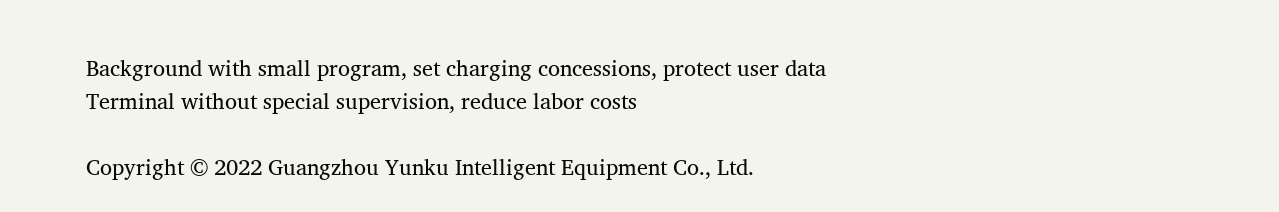Background with small program, set charging concessions, protect user data
Terminal without special supervision, reduce labor costs

Copyright © 2022 Guangzhou Yunku Intelligent Equipment Co., Ltd.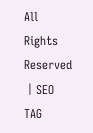All Rights Reserved  丨SEO  TAG